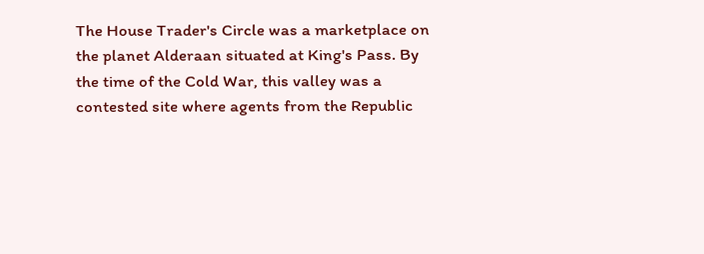The House Trader's Circle was a marketplace on the planet Alderaan situated at King's Pass. By the time of the Cold War, this valley was a contested site where agents from the Republic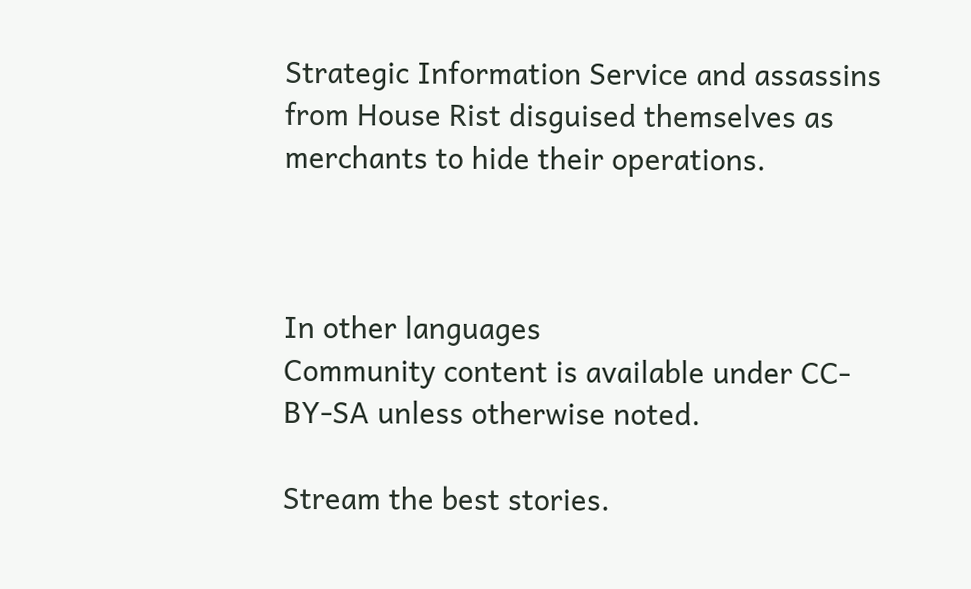Strategic Information Service and assassins from House Rist disguised themselves as merchants to hide their operations.



In other languages
Community content is available under CC-BY-SA unless otherwise noted.

Stream the best stories.